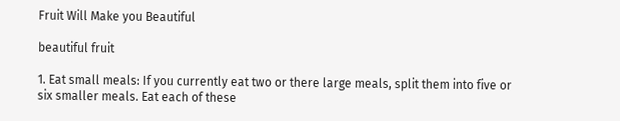Fruit Will Make you Beautiful

beautiful fruit

1. Eat small meals: If you currently eat two or there large meals, split them into five or six smaller meals. Eat each of these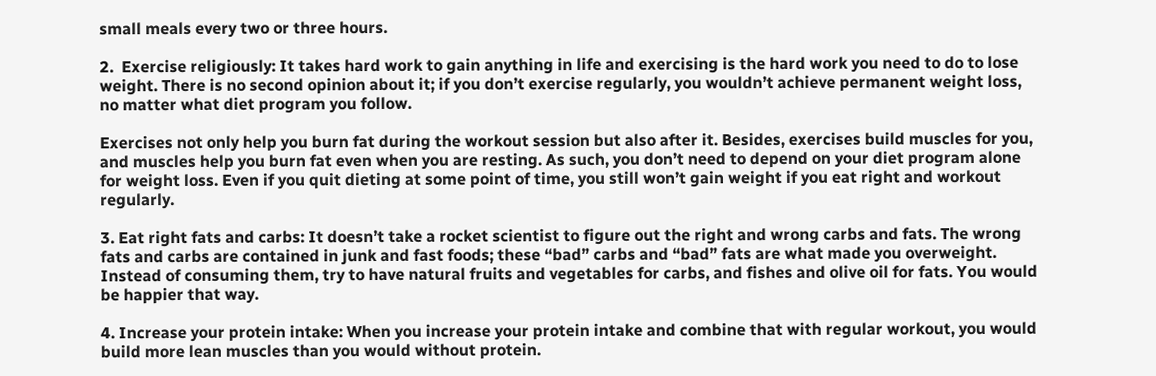small meals every two or three hours.

2.  Exercise religiously: It takes hard work to gain anything in life and exercising is the hard work you need to do to lose weight. There is no second opinion about it; if you don’t exercise regularly, you wouldn’t achieve permanent weight loss, no matter what diet program you follow.

Exercises not only help you burn fat during the workout session but also after it. Besides, exercises build muscles for you, and muscles help you burn fat even when you are resting. As such, you don’t need to depend on your diet program alone for weight loss. Even if you quit dieting at some point of time, you still won’t gain weight if you eat right and workout regularly.

3. Eat right fats and carbs: It doesn’t take a rocket scientist to figure out the right and wrong carbs and fats. The wrong fats and carbs are contained in junk and fast foods; these “bad” carbs and “bad” fats are what made you overweight. Instead of consuming them, try to have natural fruits and vegetables for carbs, and fishes and olive oil for fats. You would be happier that way.

4. Increase your protein intake: When you increase your protein intake and combine that with regular workout, you would build more lean muscles than you would without protein.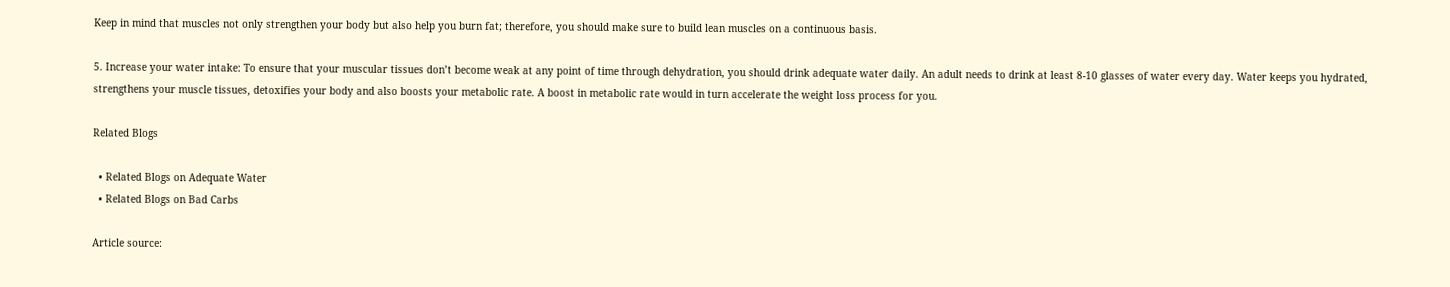Keep in mind that muscles not only strengthen your body but also help you burn fat; therefore, you should make sure to build lean muscles on a continuous basis.

5. Increase your water intake: To ensure that your muscular tissues don’t become weak at any point of time through dehydration, you should drink adequate water daily. An adult needs to drink at least 8-10 glasses of water every day. Water keeps you hydrated, strengthens your muscle tissues, detoxifies your body and also boosts your metabolic rate. A boost in metabolic rate would in turn accelerate the weight loss process for you.

Related Blogs

  • Related Blogs on Adequate Water
  • Related Blogs on Bad Carbs

Article source: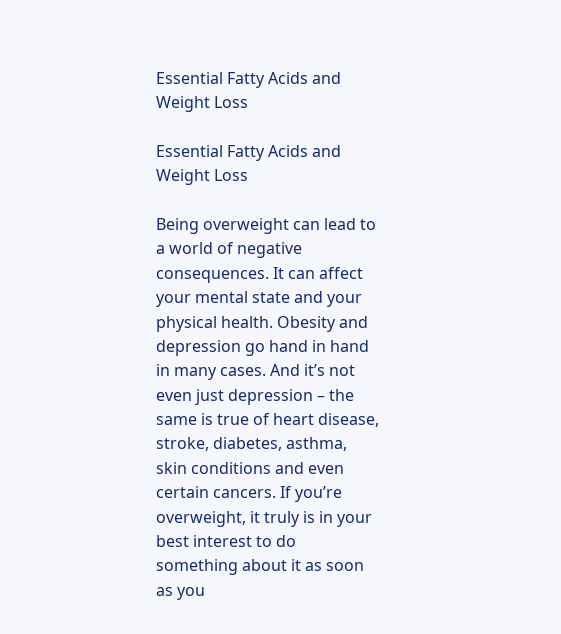Essential Fatty Acids and Weight Loss

Essential Fatty Acids and Weight Loss

Being overweight can lead to a world of negative consequences. It can affect your mental state and your physical health. Obesity and depression go hand in hand in many cases. And it’s not even just depression – the same is true of heart disease, stroke, diabetes, asthma, skin conditions and even certain cancers. If you’re overweight, it truly is in your best interest to do something about it as soon as you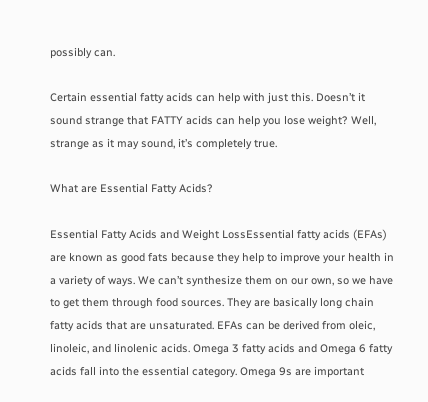possibly can.

Certain essential fatty acids can help with just this. Doesn’t it sound strange that FATTY acids can help you lose weight? Well, strange as it may sound, it’s completely true.

What are Essential Fatty Acids?

Essential Fatty Acids and Weight LossEssential fatty acids (EFAs) are known as good fats because they help to improve your health in a variety of ways. We can’t synthesize them on our own, so we have to get them through food sources. They are basically long chain fatty acids that are unsaturated. EFAs can be derived from oleic, linoleic, and linolenic acids. Omega 3 fatty acids and Omega 6 fatty acids fall into the essential category. Omega 9s are important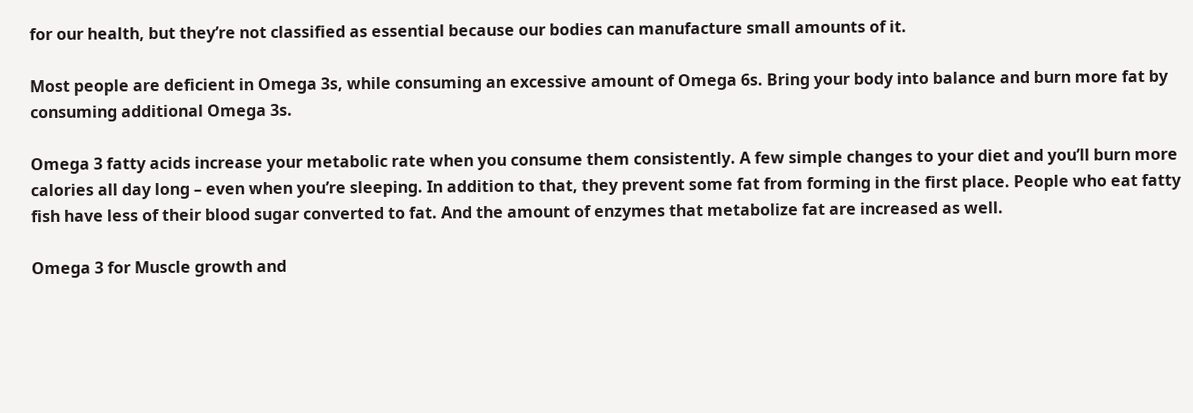for our health, but they’re not classified as essential because our bodies can manufacture small amounts of it.

Most people are deficient in Omega 3s, while consuming an excessive amount of Omega 6s. Bring your body into balance and burn more fat by consuming additional Omega 3s.

Omega 3 fatty acids increase your metabolic rate when you consume them consistently. A few simple changes to your diet and you’ll burn more calories all day long – even when you’re sleeping. In addition to that, they prevent some fat from forming in the first place. People who eat fatty fish have less of their blood sugar converted to fat. And the amount of enzymes that metabolize fat are increased as well.

Omega 3 for Muscle growth and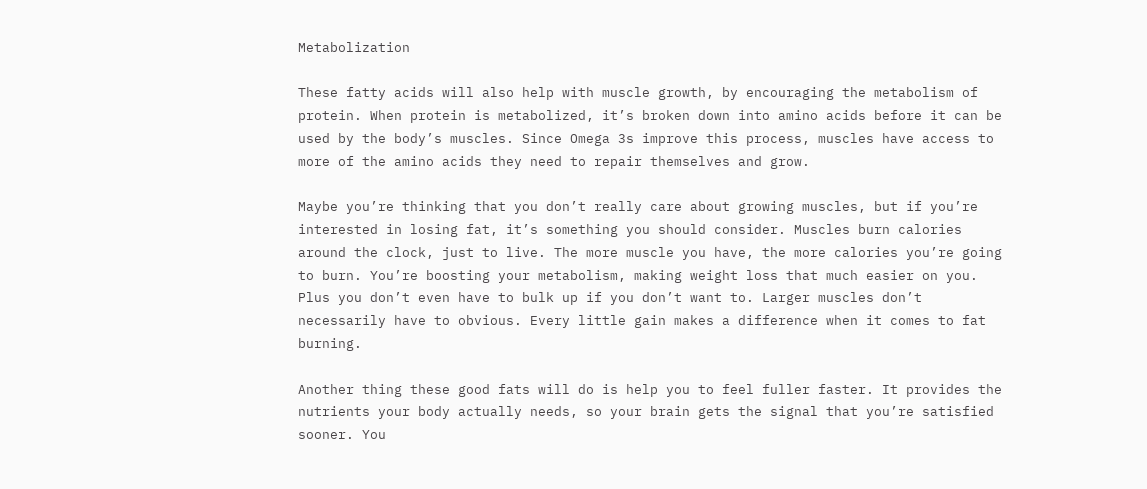Metabolization

These fatty acids will also help with muscle growth, by encouraging the metabolism of protein. When protein is metabolized, it’s broken down into amino acids before it can be used by the body’s muscles. Since Omega 3s improve this process, muscles have access to more of the amino acids they need to repair themselves and grow.

Maybe you’re thinking that you don’t really care about growing muscles, but if you’re interested in losing fat, it’s something you should consider. Muscles burn calories around the clock, just to live. The more muscle you have, the more calories you’re going to burn. You’re boosting your metabolism, making weight loss that much easier on you. Plus you don’t even have to bulk up if you don’t want to. Larger muscles don’t necessarily have to obvious. Every little gain makes a difference when it comes to fat burning.

Another thing these good fats will do is help you to feel fuller faster. It provides the nutrients your body actually needs, so your brain gets the signal that you’re satisfied sooner. You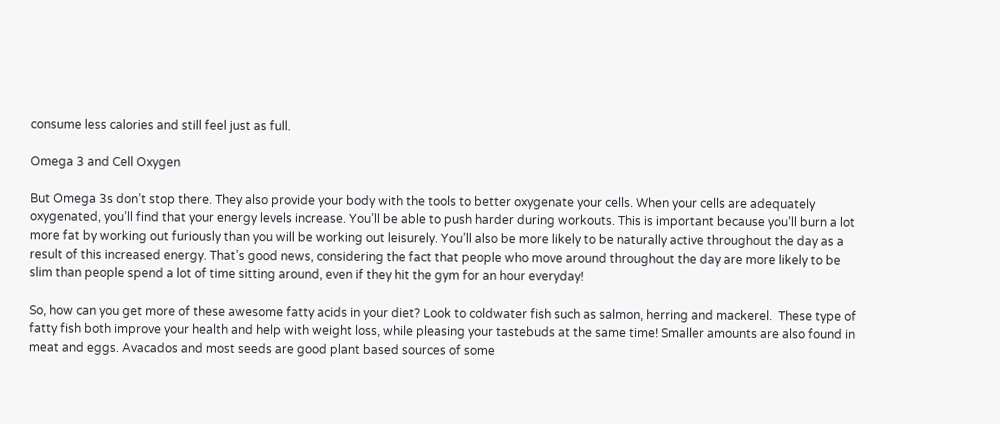consume less calories and still feel just as full.

Omega 3 and Cell Oxygen

But Omega 3s don’t stop there. They also provide your body with the tools to better oxygenate your cells. When your cells are adequately oxygenated, you’ll find that your energy levels increase. You’ll be able to push harder during workouts. This is important because you’ll burn a lot more fat by working out furiously than you will be working out leisurely. You’ll also be more likely to be naturally active throughout the day as a result of this increased energy. That’s good news, considering the fact that people who move around throughout the day are more likely to be slim than people spend a lot of time sitting around, even if they hit the gym for an hour everyday!

So, how can you get more of these awesome fatty acids in your diet? Look to coldwater fish such as salmon, herring and mackerel.  These type of fatty fish both improve your health and help with weight loss, while pleasing your tastebuds at the same time! Smaller amounts are also found in meat and eggs. Avacados and most seeds are good plant based sources of some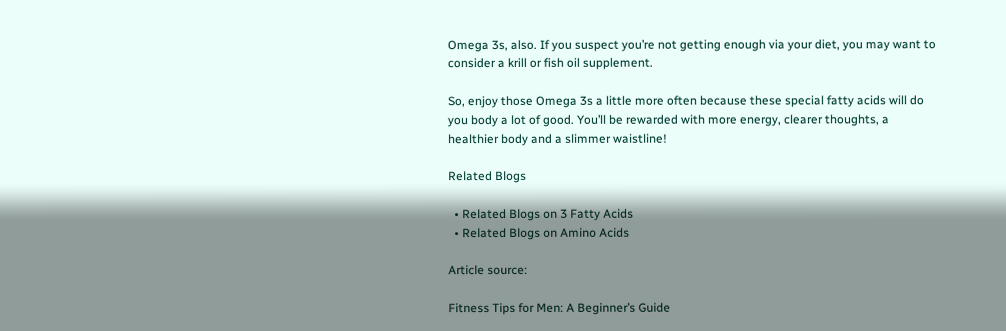Omega 3s, also. If you suspect you’re not getting enough via your diet, you may want to consider a krill or fish oil supplement.

So, enjoy those Omega 3s a little more often because these special fatty acids will do you body a lot of good. You’ll be rewarded with more energy, clearer thoughts, a healthier body and a slimmer waistline!

Related Blogs

  • Related Blogs on 3 Fatty Acids
  • Related Blogs on Amino Acids

Article source:

Fitness Tips for Men: A Beginner’s Guide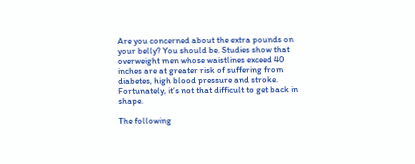Are you concerned about the extra pounds on your belly? You should be. Studies show that overweight men whose waistlines exceed 40 inches are at greater risk of suffering from diabetes, high blood pressure and stroke. Fortunately, it’s not that difficult to get back in shape.

The following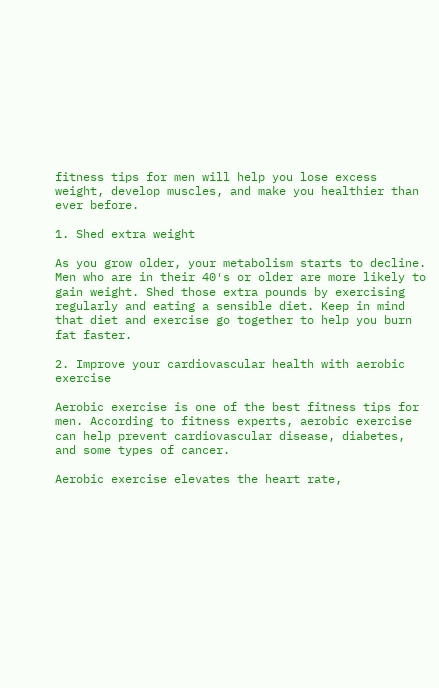fitness tips for men will help you lose excess weight, develop muscles, and make you healthier than ever before.

1. Shed extra weight

As you grow older, your metabolism starts to decline. Men who are in their 40′s or older are more likely to gain weight. Shed those extra pounds by exercising regularly and eating a sensible diet. Keep in mind that diet and exercise go together to help you burn fat faster.

2. Improve your cardiovascular health with aerobic exercise

Aerobic exercise is one of the best fitness tips for men. According to fitness experts, aerobic exercise can help prevent cardiovascular disease, diabetes, and some types of cancer.

Aerobic exercise elevates the heart rate,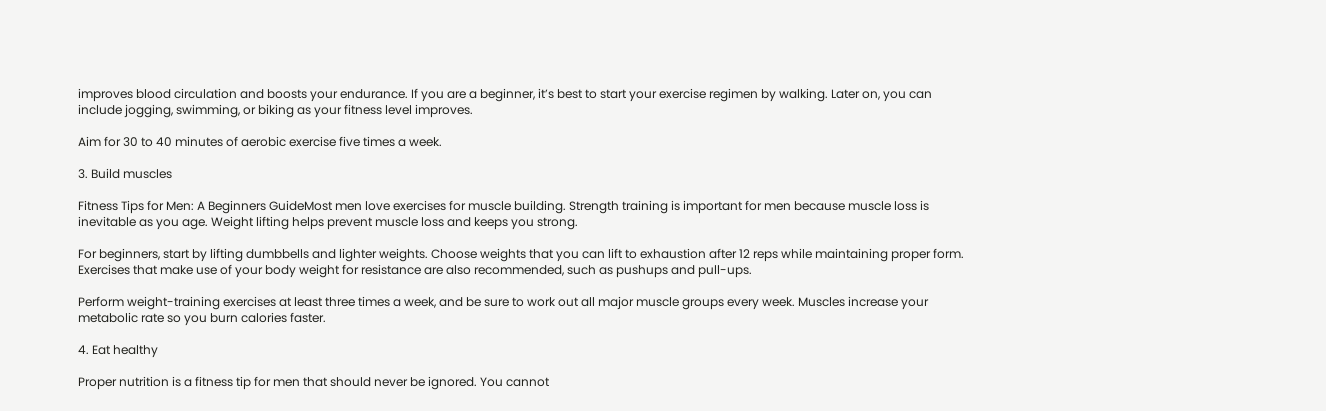improves blood circulation and boosts your endurance. If you are a beginner, it’s best to start your exercise regimen by walking. Later on, you can include jogging, swimming, or biking as your fitness level improves.

Aim for 30 to 40 minutes of aerobic exercise five times a week.

3. Build muscles

Fitness Tips for Men: A Beginners GuideMost men love exercises for muscle building. Strength training is important for men because muscle loss is inevitable as you age. Weight lifting helps prevent muscle loss and keeps you strong.

For beginners, start by lifting dumbbells and lighter weights. Choose weights that you can lift to exhaustion after 12 reps while maintaining proper form. Exercises that make use of your body weight for resistance are also recommended, such as pushups and pull-ups.

Perform weight-training exercises at least three times a week, and be sure to work out all major muscle groups every week. Muscles increase your metabolic rate so you burn calories faster.

4. Eat healthy

Proper nutrition is a fitness tip for men that should never be ignored. You cannot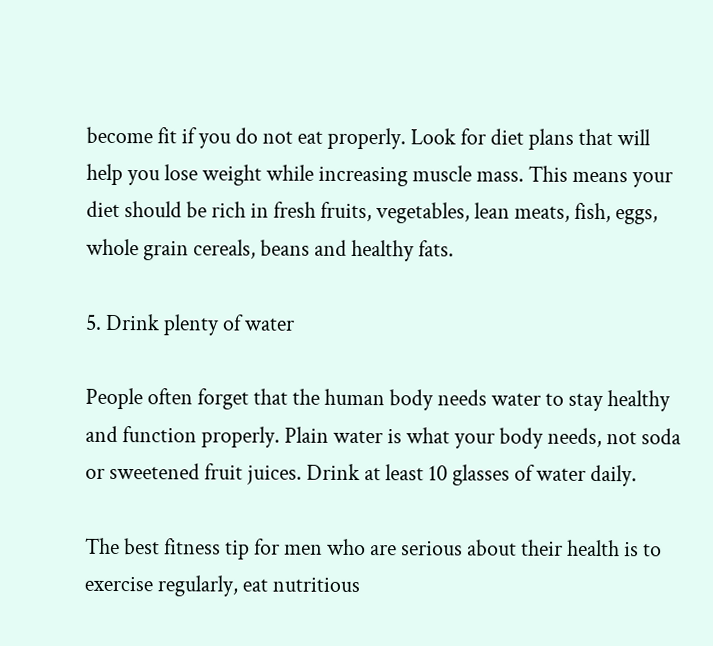become fit if you do not eat properly. Look for diet plans that will help you lose weight while increasing muscle mass. This means your diet should be rich in fresh fruits, vegetables, lean meats, fish, eggs, whole grain cereals, beans and healthy fats.

5. Drink plenty of water

People often forget that the human body needs water to stay healthy and function properly. Plain water is what your body needs, not soda or sweetened fruit juices. Drink at least 10 glasses of water daily.

The best fitness tip for men who are serious about their health is to exercise regularly, eat nutritious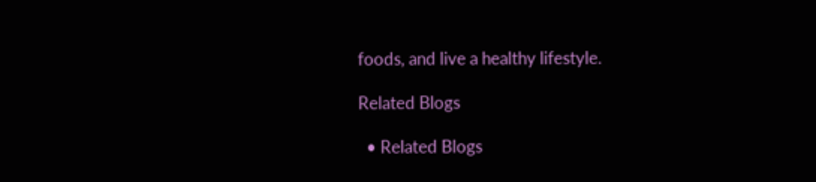foods, and live a healthy lifestyle.

Related Blogs

  • Related Blogs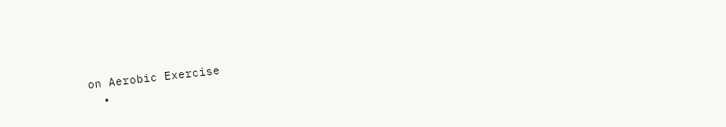on Aerobic Exercise
  •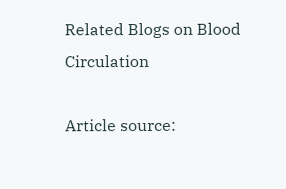Related Blogs on Blood Circulation

Article source: